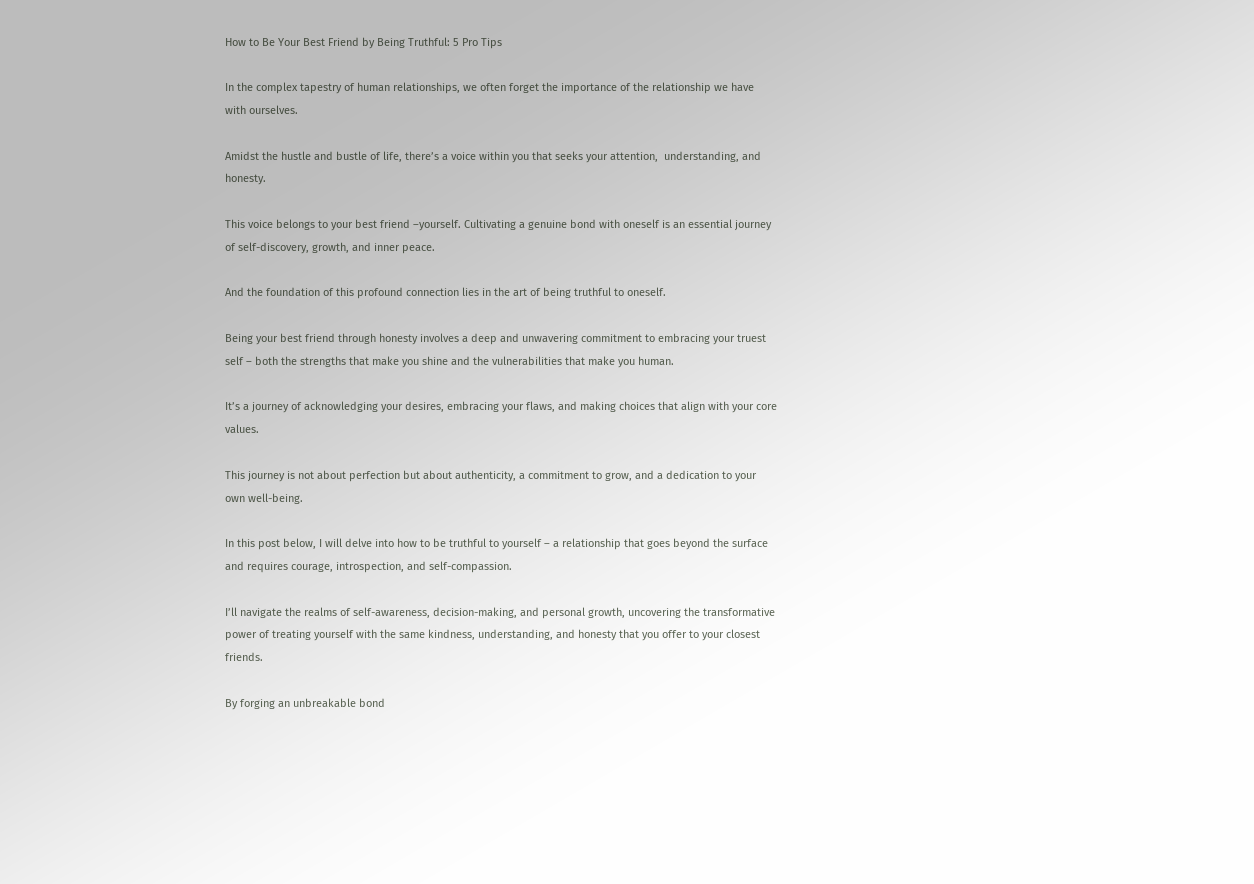How to Be Your Best Friend by Being Truthful: 5 Pro Tips

In the complex tapestry of human relationships, we often forget the importance of the relationship we have with ourselves.

Amidst the hustle and bustle of life, there’s a voice within you that seeks your attention,  understanding, and honesty.

This voice belongs to your best friend –yourself. Cultivating a genuine bond with oneself is an essential journey of self-discovery, growth, and inner peace.

And the foundation of this profound connection lies in the art of being truthful to oneself.

Being your best friend through honesty involves a deep and unwavering commitment to embracing your truest self – both the strengths that make you shine and the vulnerabilities that make you human.

It’s a journey of acknowledging your desires, embracing your flaws, and making choices that align with your core values.

This journey is not about perfection but about authenticity, a commitment to grow, and a dedication to your own well-being.

In this post below, I will delve into how to be truthful to yourself – a relationship that goes beyond the surface and requires courage, introspection, and self-compassion.

I’ll navigate the realms of self-awareness, decision-making, and personal growth, uncovering the transformative power of treating yourself with the same kindness, understanding, and honesty that you offer to your closest friends.

By forging an unbreakable bond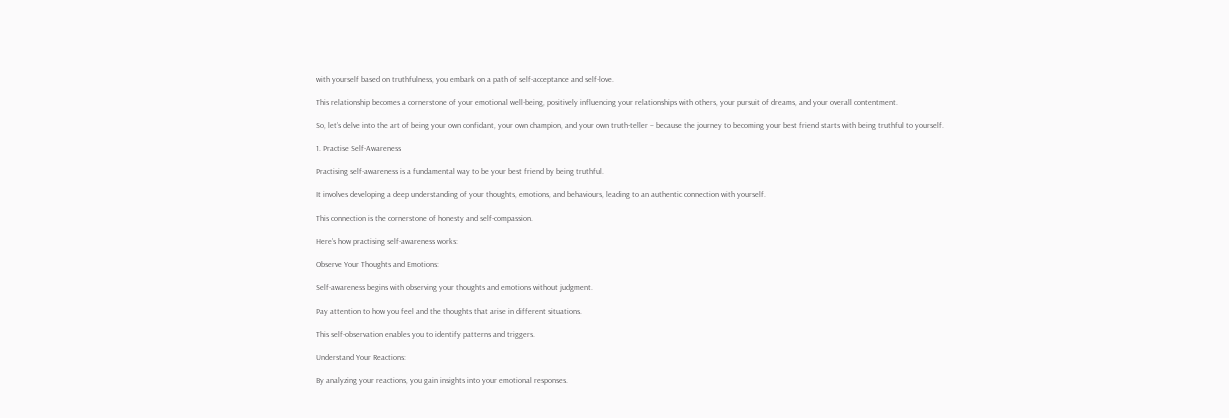with yourself based on truthfulness, you embark on a path of self-acceptance and self-love.

This relationship becomes a cornerstone of your emotional well-being, positively influencing your relationships with others, your pursuit of dreams, and your overall contentment.

So, let’s delve into the art of being your own confidant, your own champion, and your own truth-teller – because the journey to becoming your best friend starts with being truthful to yourself.

1. Practise Self-Awareness

Practising self-awareness is a fundamental way to be your best friend by being truthful.

It involves developing a deep understanding of your thoughts, emotions, and behaviours, leading to an authentic connection with yourself.

This connection is the cornerstone of honesty and self-compassion.

Here’s how practising self-awareness works:

Observe Your Thoughts and Emotions:

Self-awareness begins with observing your thoughts and emotions without judgment.

Pay attention to how you feel and the thoughts that arise in different situations.

This self-observation enables you to identify patterns and triggers.

Understand Your Reactions:

By analyzing your reactions, you gain insights into your emotional responses.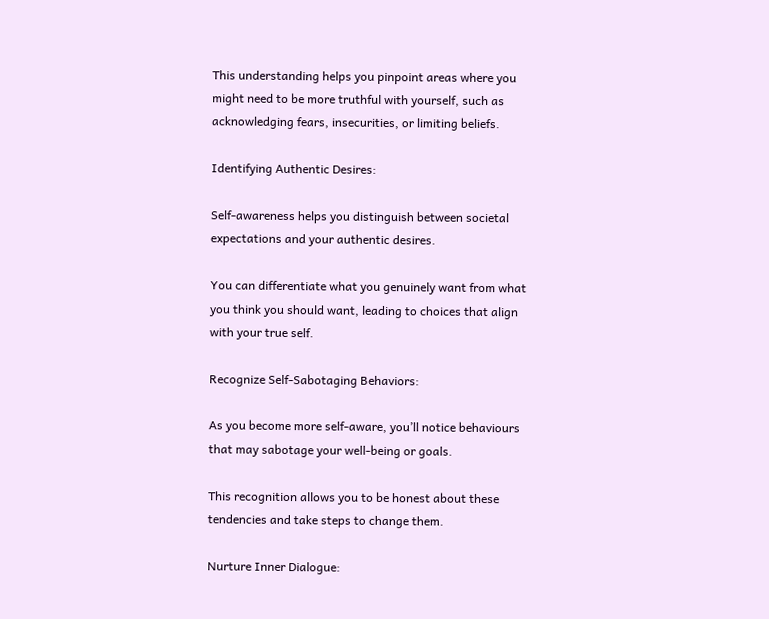This understanding helps you pinpoint areas where you might need to be more truthful with yourself, such as acknowledging fears, insecurities, or limiting beliefs.

Identifying Authentic Desires:

Self-awareness helps you distinguish between societal expectations and your authentic desires.

You can differentiate what you genuinely want from what you think you should want, leading to choices that align with your true self.

Recognize Self-Sabotaging Behaviors:

As you become more self-aware, you’ll notice behaviours that may sabotage your well-being or goals.

This recognition allows you to be honest about these tendencies and take steps to change them.

Nurture Inner Dialogue: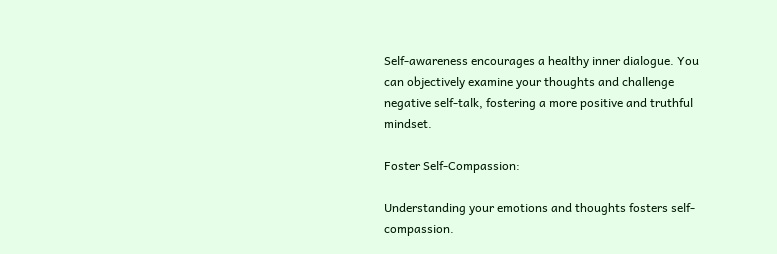Self-awareness encourages a healthy inner dialogue. You can objectively examine your thoughts and challenge negative self-talk, fostering a more positive and truthful mindset.

Foster Self-Compassion:

Understanding your emotions and thoughts fosters self-compassion.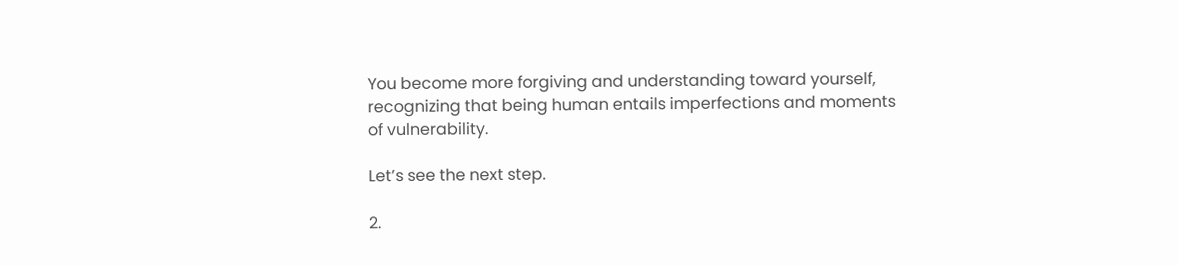You become more forgiving and understanding toward yourself, recognizing that being human entails imperfections and moments of vulnerability.

Let’s see the next step.

2.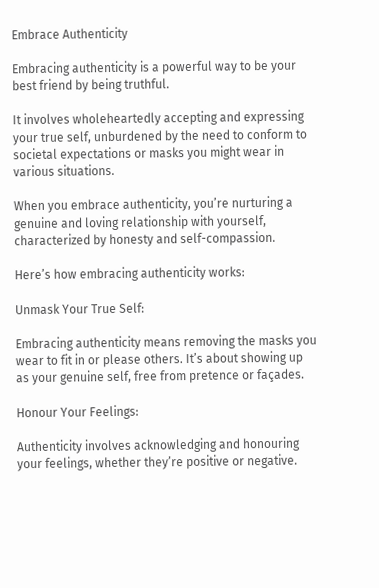Embrace Authenticity

Embracing authenticity is a powerful way to be your best friend by being truthful.

It involves wholeheartedly accepting and expressing your true self, unburdened by the need to conform to societal expectations or masks you might wear in various situations.

When you embrace authenticity, you’re nurturing a genuine and loving relationship with yourself, characterized by honesty and self-compassion.

Here’s how embracing authenticity works:

Unmask Your True Self:

Embracing authenticity means removing the masks you wear to fit in or please others. It’s about showing up as your genuine self, free from pretence or façades.

Honour Your Feelings:

Authenticity involves acknowledging and honouring your feelings, whether they’re positive or negative.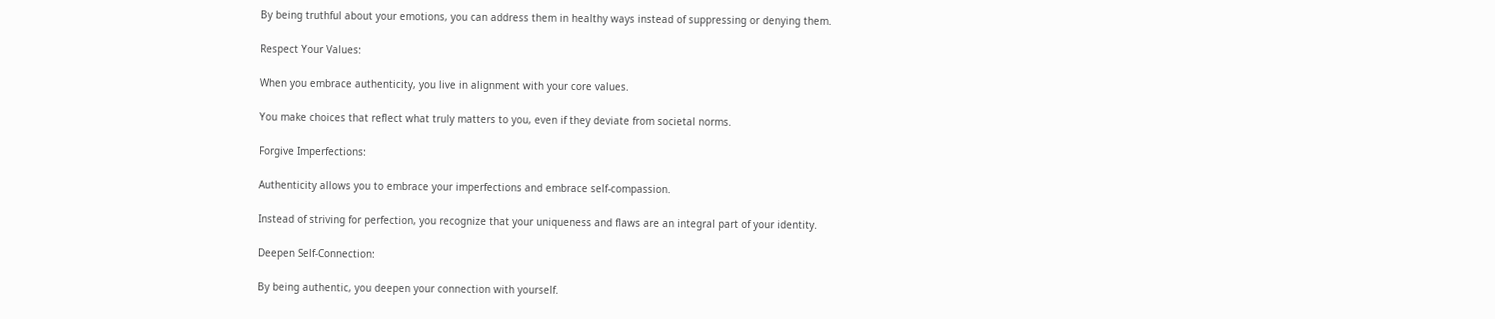By being truthful about your emotions, you can address them in healthy ways instead of suppressing or denying them.

Respect Your Values:

When you embrace authenticity, you live in alignment with your core values.

You make choices that reflect what truly matters to you, even if they deviate from societal norms.

Forgive Imperfections:

Authenticity allows you to embrace your imperfections and embrace self-compassion.

Instead of striving for perfection, you recognize that your uniqueness and flaws are an integral part of your identity.

Deepen Self-Connection:

By being authentic, you deepen your connection with yourself.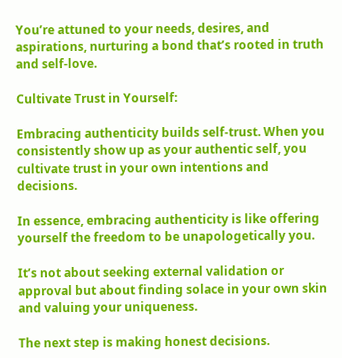You’re attuned to your needs, desires, and aspirations, nurturing a bond that’s rooted in truth and self-love.

Cultivate Trust in Yourself:

Embracing authenticity builds self-trust. When you consistently show up as your authentic self, you cultivate trust in your own intentions and decisions.

In essence, embracing authenticity is like offering yourself the freedom to be unapologetically you.

It’s not about seeking external validation or approval but about finding solace in your own skin and valuing your uniqueness.

The next step is making honest decisions.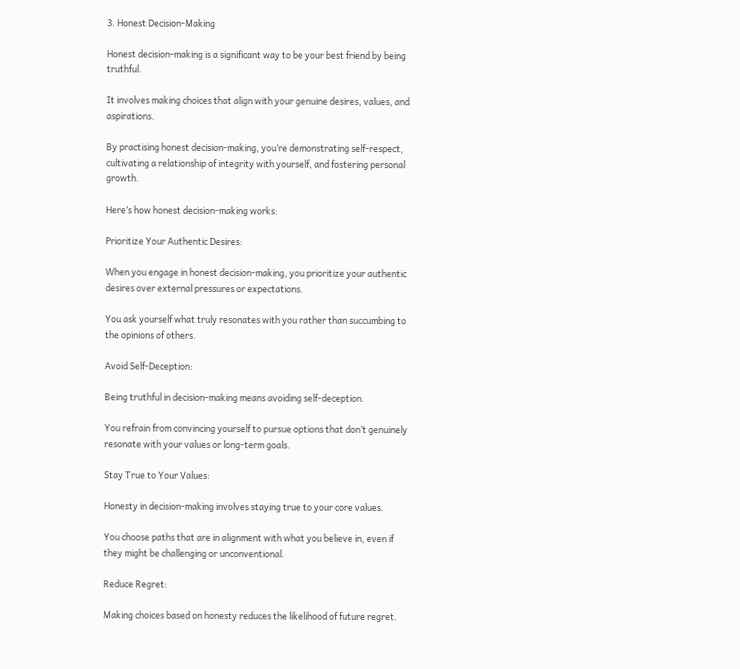3. Honest Decision-Making

Honest decision-making is a significant way to be your best friend by being truthful.

It involves making choices that align with your genuine desires, values, and aspirations.

By practising honest decision-making, you’re demonstrating self-respect, cultivating a relationship of integrity with yourself, and fostering personal growth.

Here’s how honest decision-making works:

Prioritize Your Authentic Desires:

When you engage in honest decision-making, you prioritize your authentic desires over external pressures or expectations.

You ask yourself what truly resonates with you rather than succumbing to the opinions of others.

Avoid Self-Deception:

Being truthful in decision-making means avoiding self-deception.

You refrain from convincing yourself to pursue options that don’t genuinely resonate with your values or long-term goals.

Stay True to Your Values:

Honesty in decision-making involves staying true to your core values.

You choose paths that are in alignment with what you believe in, even if they might be challenging or unconventional.

Reduce Regret:

Making choices based on honesty reduces the likelihood of future regret.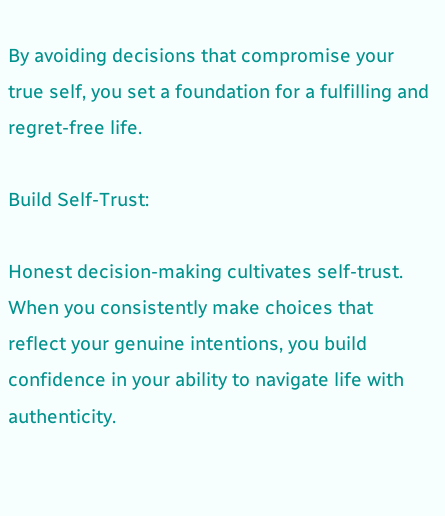By avoiding decisions that compromise your true self, you set a foundation for a fulfilling and regret-free life.

Build Self-Trust:

Honest decision-making cultivates self-trust. When you consistently make choices that reflect your genuine intentions, you build confidence in your ability to navigate life with authenticity.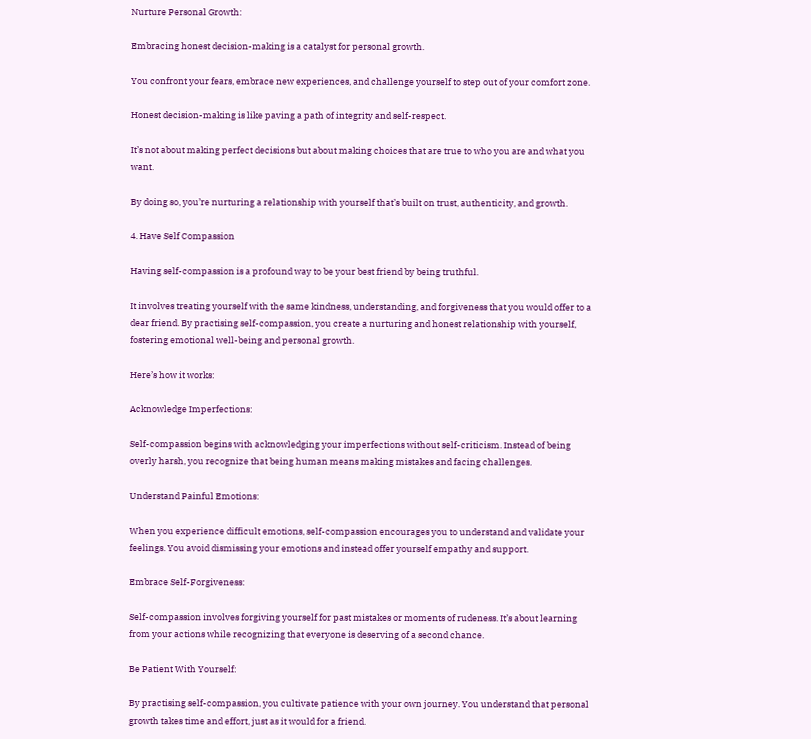Nurture Personal Growth:

Embracing honest decision-making is a catalyst for personal growth.

You confront your fears, embrace new experiences, and challenge yourself to step out of your comfort zone.

Honest decision-making is like paving a path of integrity and self-respect.

It’s not about making perfect decisions but about making choices that are true to who you are and what you want.

By doing so, you’re nurturing a relationship with yourself that’s built on trust, authenticity, and growth.

4. Have Self Compassion

Having self-compassion is a profound way to be your best friend by being truthful.

It involves treating yourself with the same kindness, understanding, and forgiveness that you would offer to a dear friend. By practising self-compassion, you create a nurturing and honest relationship with yourself, fostering emotional well-being and personal growth.

Here’s how it works:

Acknowledge Imperfections:

Self-compassion begins with acknowledging your imperfections without self-criticism. Instead of being overly harsh, you recognize that being human means making mistakes and facing challenges.

Understand Painful Emotions:

When you experience difficult emotions, self-compassion encourages you to understand and validate your feelings. You avoid dismissing your emotions and instead offer yourself empathy and support.

Embrace Self-Forgiveness:

Self-compassion involves forgiving yourself for past mistakes or moments of rudeness. It’s about learning from your actions while recognizing that everyone is deserving of a second chance.

Be Patient With Yourself:

By practising self-compassion, you cultivate patience with your own journey. You understand that personal growth takes time and effort, just as it would for a friend.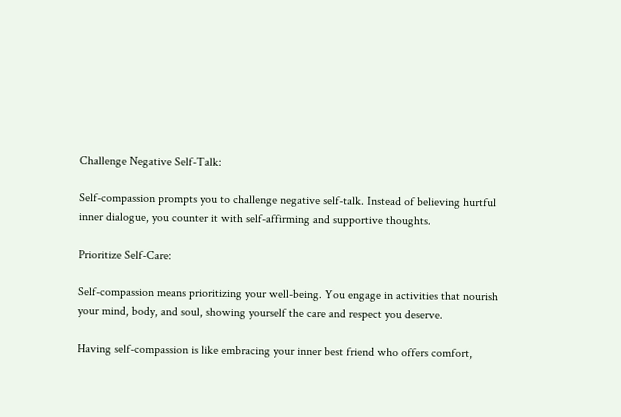Challenge Negative Self-Talk:

Self-compassion prompts you to challenge negative self-talk. Instead of believing hurtful inner dialogue, you counter it with self-affirming and supportive thoughts.

Prioritize Self-Care:

Self-compassion means prioritizing your well-being. You engage in activities that nourish your mind, body, and soul, showing yourself the care and respect you deserve.

Having self-compassion is like embracing your inner best friend who offers comfort,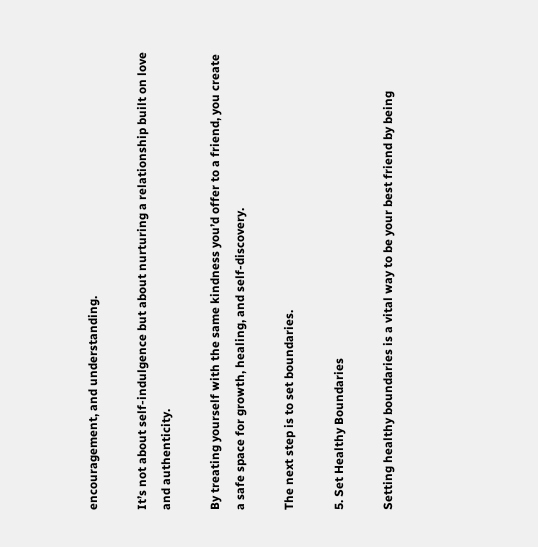encouragement, and understanding.

It’s not about self-indulgence but about nurturing a relationship built on love and authenticity.

By treating yourself with the same kindness you’d offer to a friend, you create a safe space for growth, healing, and self-discovery.

The next step is to set boundaries.

5. Set Healthy Boundaries

Setting healthy boundaries is a vital way to be your best friend by being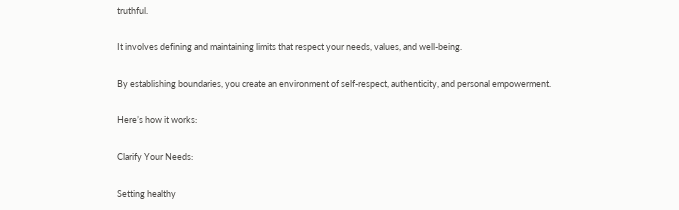truthful.

It involves defining and maintaining limits that respect your needs, values, and well-being.

By establishing boundaries, you create an environment of self-respect, authenticity, and personal empowerment.

Here’s how it works:

Clarify Your Needs:

Setting healthy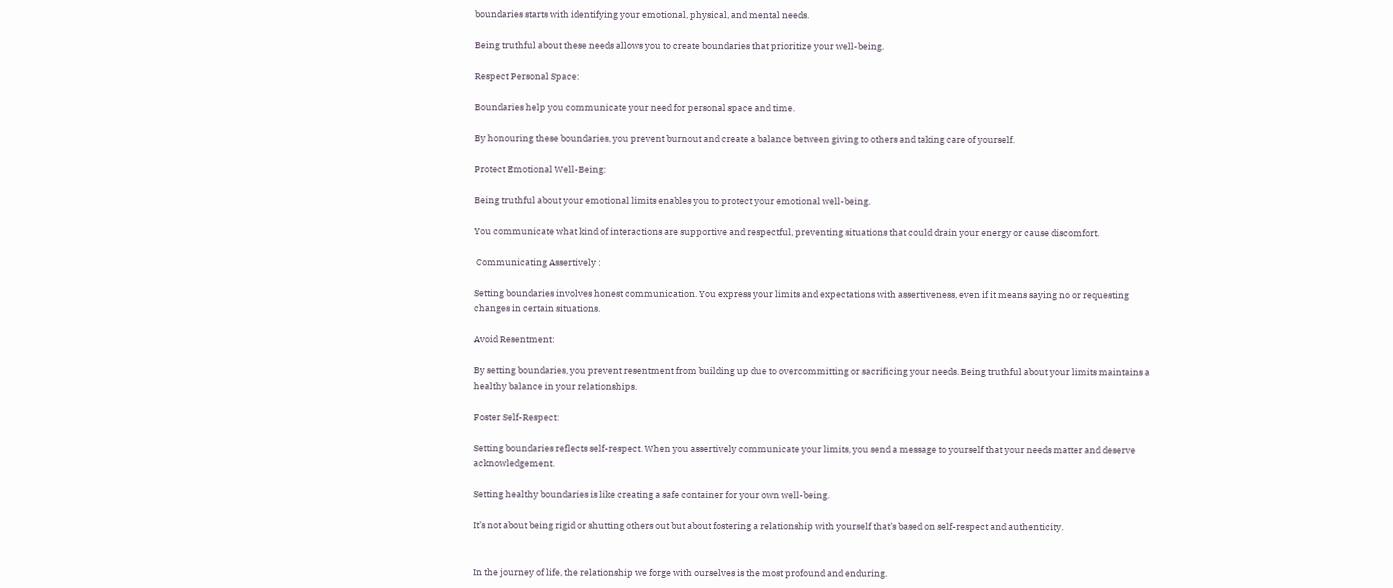boundaries starts with identifying your emotional, physical, and mental needs.

Being truthful about these needs allows you to create boundaries that prioritize your well-being.

Respect Personal Space:

Boundaries help you communicate your need for personal space and time.

By honouring these boundaries, you prevent burnout and create a balance between giving to others and taking care of yourself.

Protect Emotional Well-Being:

Being truthful about your emotional limits enables you to protect your emotional well-being.

You communicate what kind of interactions are supportive and respectful, preventing situations that could drain your energy or cause discomfort.

 Communicating Assertively :

Setting boundaries involves honest communication. You express your limits and expectations with assertiveness, even if it means saying no or requesting changes in certain situations.

Avoid Resentment:

By setting boundaries, you prevent resentment from building up due to overcommitting or sacrificing your needs. Being truthful about your limits maintains a healthy balance in your relationships.

Foster Self-Respect:

Setting boundaries reflects self-respect. When you assertively communicate your limits, you send a message to yourself that your needs matter and deserve acknowledgement.

Setting healthy boundaries is like creating a safe container for your own well-being.

It’s not about being rigid or shutting others out but about fostering a relationship with yourself that’s based on self-respect and authenticity.


In the journey of life, the relationship we forge with ourselves is the most profound and enduring.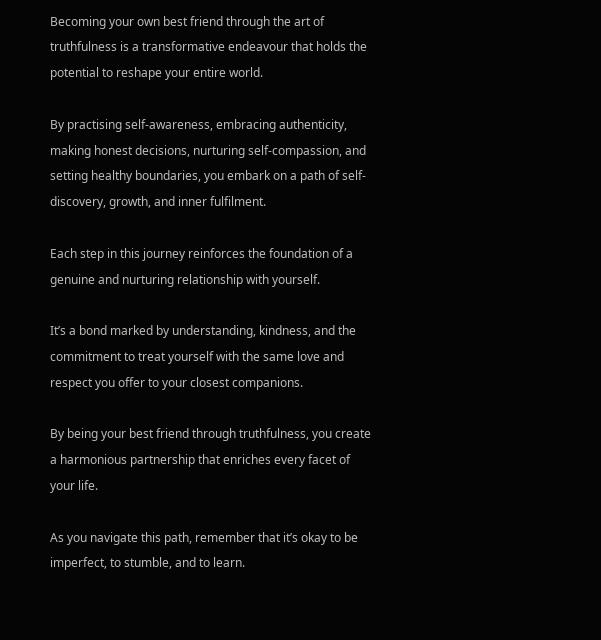Becoming your own best friend through the art of truthfulness is a transformative endeavour that holds the potential to reshape your entire world.

By practising self-awareness, embracing authenticity, making honest decisions, nurturing self-compassion, and setting healthy boundaries, you embark on a path of self-discovery, growth, and inner fulfilment.

Each step in this journey reinforces the foundation of a genuine and nurturing relationship with yourself.

It’s a bond marked by understanding, kindness, and the commitment to treat yourself with the same love and respect you offer to your closest companions.

By being your best friend through truthfulness, you create a harmonious partnership that enriches every facet of your life.

As you navigate this path, remember that it’s okay to be imperfect, to stumble, and to learn.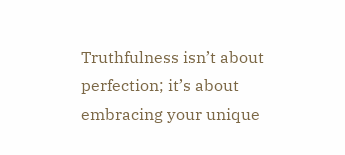Truthfulness isn’t about perfection; it’s about embracing your unique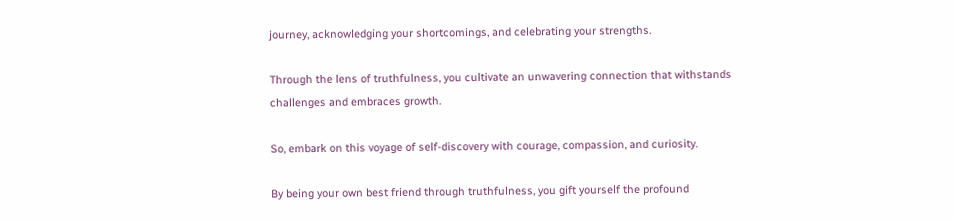journey, acknowledging your shortcomings, and celebrating your strengths.

Through the lens of truthfulness, you cultivate an unwavering connection that withstands challenges and embraces growth.

So, embark on this voyage of self-discovery with courage, compassion, and curiosity.

By being your own best friend through truthfulness, you gift yourself the profound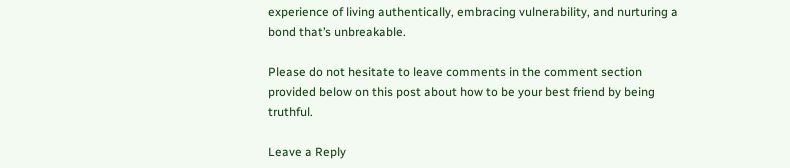experience of living authentically, embracing vulnerability, and nurturing a bond that’s unbreakable.

Please do not hesitate to leave comments in the comment section provided below on this post about how to be your best friend by being truthful.

Leave a Reply